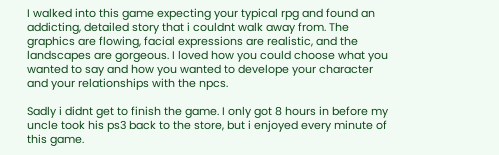I walked into this game expecting your typical rpg and found an addicting, detailed story that i couldnt walk away from. The graphics are flowing, facial expressions are realistic, and the landscapes are gorgeous. I loved how you could choose what you wanted to say and how you wanted to develope your character and your relationships with the npcs.

Sadly i didnt get to finish the game. I only got 8 hours in before my uncle took his ps3 back to the store, but i enjoyed every minute of this game.